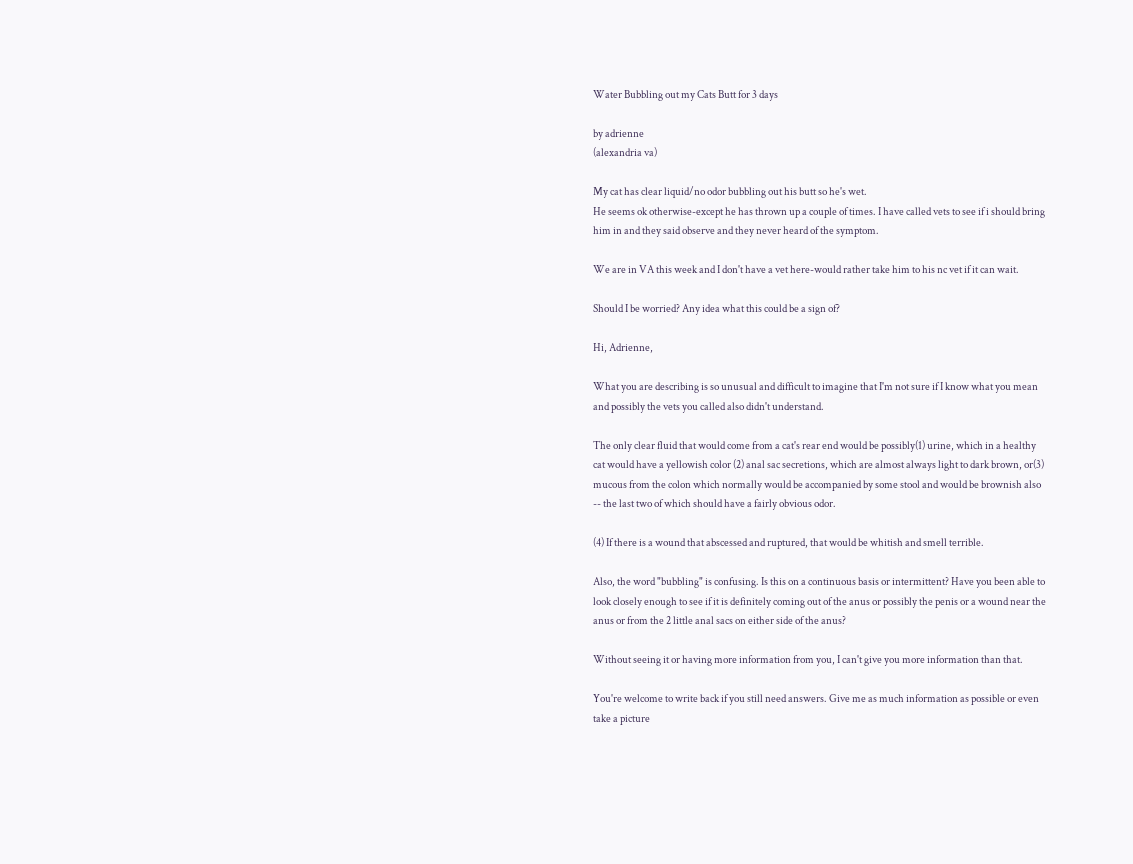Water Bubbling out my Cats Butt for 3 days

by adrienne
(alexandria va)

My cat has clear liquid/no odor bubbling out his butt so he's wet.
He seems ok otherwise-except he has thrown up a couple of times. I have called vets to see if i should bring him in and they said observe and they never heard of the symptom.

We are in VA this week and I don't have a vet here-would rather take him to his nc vet if it can wait.

Should I be worried? Any idea what this could be a sign of?

Hi, Adrienne,

What you are describing is so unusual and difficult to imagine that I'm not sure if I know what you mean and possibly the vets you called also didn't understand.

The only clear fluid that would come from a cat's rear end would be possibly(1) urine, which in a healthy cat would have a yellowish color (2) anal sac secretions, which are almost always light to dark brown, or(3) mucous from the colon which normally would be accompanied by some stool and would be brownish also -- the last two of which should have a fairly obvious odor.

(4) If there is a wound that abscessed and ruptured, that would be whitish and smell terrible.

Also, the word "bubbling" is confusing. Is this on a continuous basis or intermittent? Have you been able to look closely enough to see if it is definitely coming out of the anus or possibly the penis or a wound near the anus or from the 2 little anal sacs on either side of the anus?

Without seeing it or having more information from you, I can't give you more information than that.

You're welcome to write back if you still need answers. Give me as much information as possible or even take a picture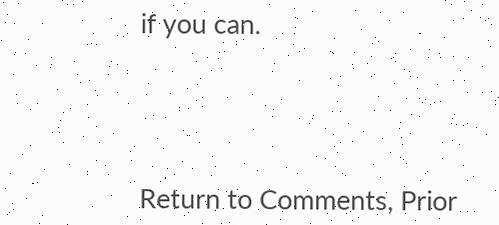if you can.




Return to Comments, Prior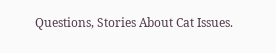Questions, Stories About Cat Issues.